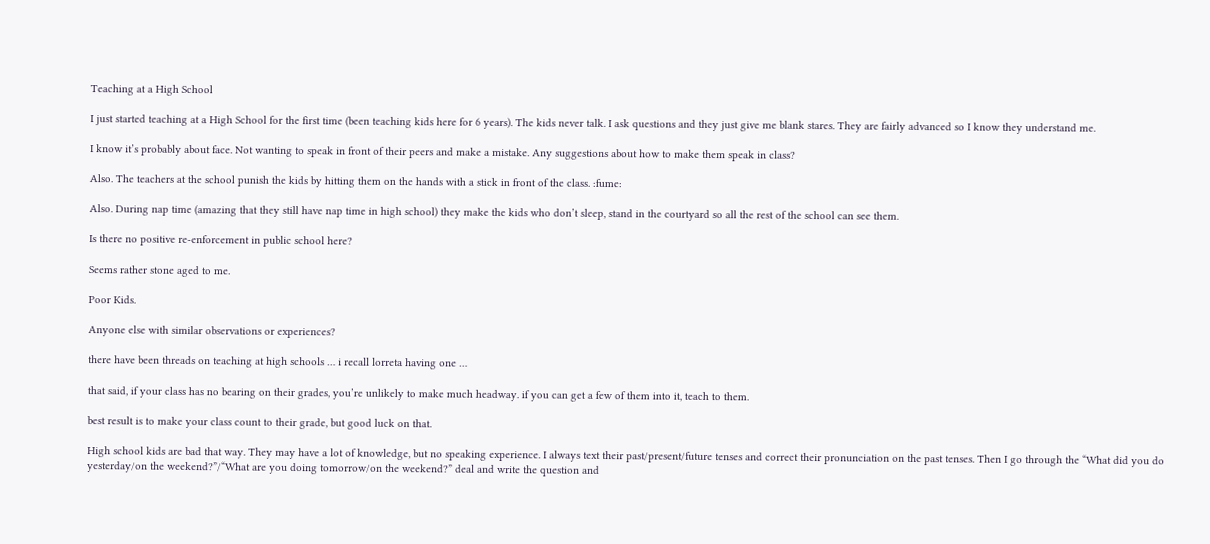Teaching at a High School

I just started teaching at a High School for the first time (been teaching kids here for 6 years). The kids never talk. I ask questions and they just give me blank stares. They are fairly advanced so I know they understand me.

I know it’s probably about face. Not wanting to speak in front of their peers and make a mistake. Any suggestions about how to make them speak in class?

Also. The teachers at the school punish the kids by hitting them on the hands with a stick in front of the class. :fume:

Also. During nap time (amazing that they still have nap time in high school) they make the kids who don’t sleep, stand in the courtyard so all the rest of the school can see them.

Is there no positive re-enforcement in public school here?

Seems rather stone aged to me.

Poor Kids.

Anyone else with similar observations or experiences?

there have been threads on teaching at high schools … i recall lorreta having one …

that said, if your class has no bearing on their grades, you’re unlikely to make much headway. if you can get a few of them into it, teach to them.

best result is to make your class count to their grade, but good luck on that.

High school kids are bad that way. They may have a lot of knowledge, but no speaking experience. I always text their past/present/future tenses and correct their pronunciation on the past tenses. Then I go through the “What did you do yesterday/on the weekend?”/“What are you doing tomorrow/on the weekend?” deal and write the question and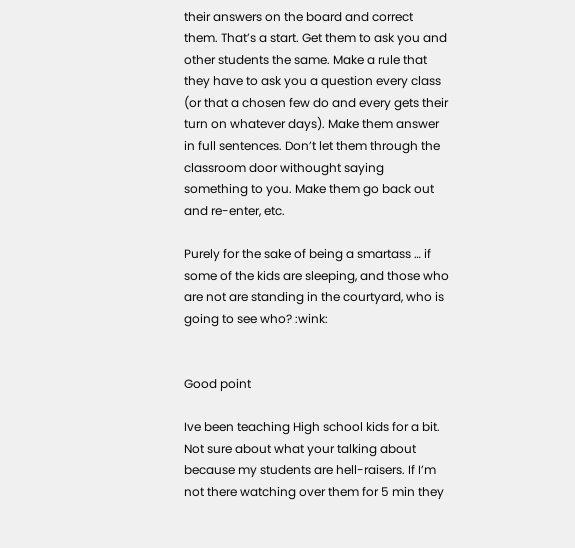their answers on the board and correct them. That’s a start. Get them to ask you and other students the same. Make a rule that they have to ask you a question every class (or that a chosen few do and every gets their turn on whatever days). Make them answer in full sentences. Don’t let them through the classroom door withought saying something to you. Make them go back out and re-enter, etc.

Purely for the sake of being a smartass … if some of the kids are sleeping, and those who are not are standing in the courtyard, who is going to see who? :wink:


Good point

Ive been teaching High school kids for a bit. Not sure about what your talking about because my students are hell-raisers. If I’m not there watching over them for 5 min they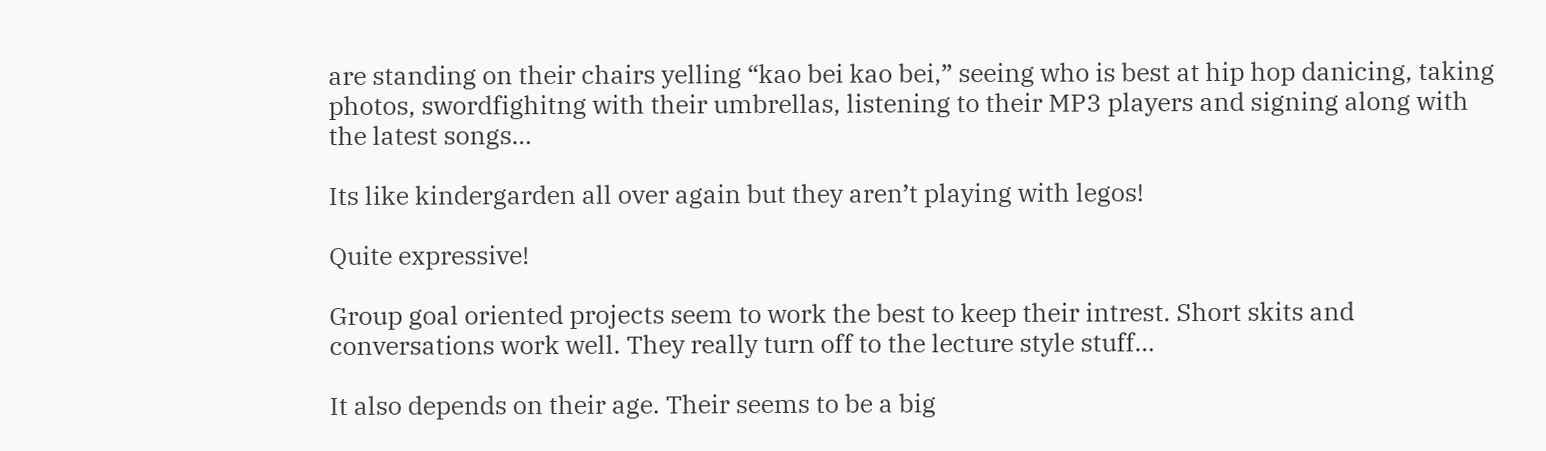are standing on their chairs yelling “kao bei kao bei,” seeing who is best at hip hop danicing, taking photos, swordfighitng with their umbrellas, listening to their MP3 players and signing along with the latest songs…

Its like kindergarden all over again but they aren’t playing with legos!

Quite expressive!

Group goal oriented projects seem to work the best to keep their intrest. Short skits and conversations work well. They really turn off to the lecture style stuff…

It also depends on their age. Their seems to be a big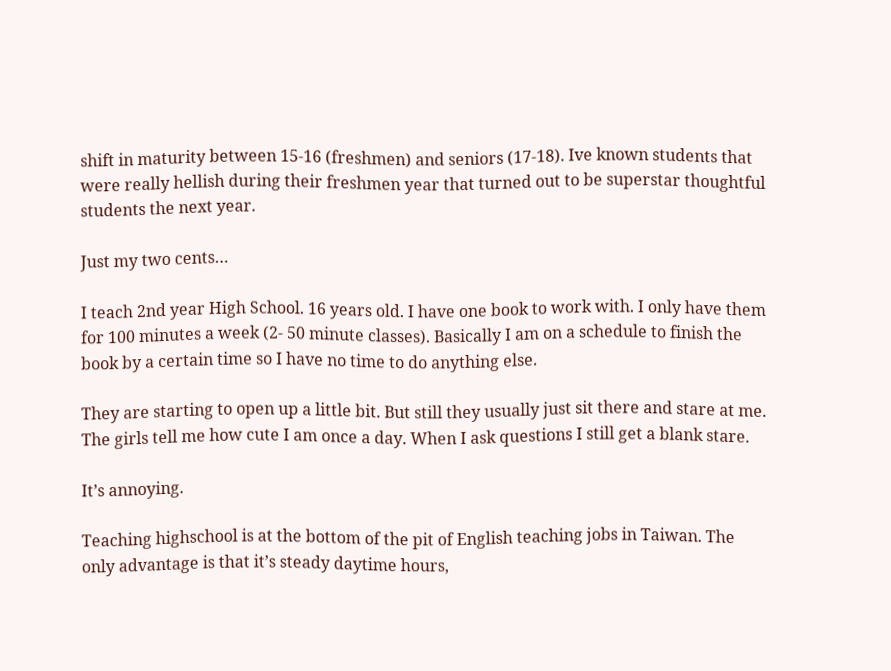shift in maturity between 15-16 (freshmen) and seniors (17-18). Ive known students that were really hellish during their freshmen year that turned out to be superstar thoughtful students the next year.

Just my two cents…

I teach 2nd year High School. 16 years old. I have one book to work with. I only have them for 100 minutes a week (2- 50 minute classes). Basically I am on a schedule to finish the book by a certain time so I have no time to do anything else.

They are starting to open up a little bit. But still they usually just sit there and stare at me. The girls tell me how cute I am once a day. When I ask questions I still get a blank stare.

It’s annoying.

Teaching highschool is at the bottom of the pit of English teaching jobs in Taiwan. The only advantage is that it’s steady daytime hours,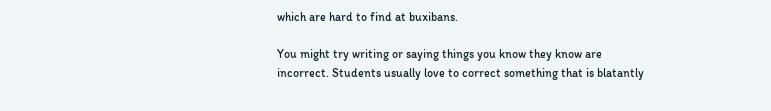which are hard to find at buxibans.

You might try writing or saying things you know they know are incorrect. Students usually love to correct something that is blatantly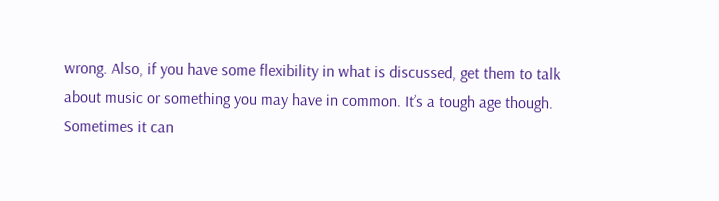wrong. Also, if you have some flexibility in what is discussed, get them to talk about music or something you may have in common. It’s a tough age though. Sometimes it can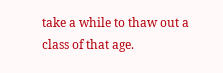take a while to thaw out a class of that age.